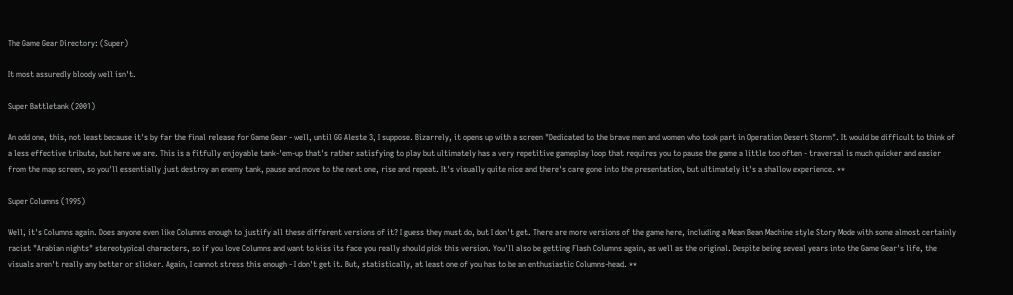The Game Gear Directory: (Super)

It most assuredly bloody well isn't.

Super Battletank (2001)

An odd one, this, not least because it's by far the final release for Game Gear - well, until GG Aleste 3, I suppose. Bizarrely, it opens up with a screen "Dedicated to the brave men and women who took part in Operation Desert Storm". It would be difficult to think of a less effective tribute, but here we are. This is a fitfully enjoyable tank-'em-up that's rather satisfying to play but ultimately has a very repetitive gameplay loop that requires you to pause the game a little too often - traversal is much quicker and easier from the map screen, so you'll essentially just destroy an enemy tank, pause and move to the next one, rise and repeat. It's visually quite nice and there's care gone into the presentation, but ultimately it's a shallow experience. **

Super Columns (1995)

Well, it's Columns again. Does anyone even like Columns enough to justify all these different versions of it? I guess they must do, but I don't get. There are more versions of the game here, including a Mean Bean Machine style Story Mode with some almost certainly racist "Arabian nights" stereotypical characters, so if you love Columns and want to kiss its face you really should pick this version. You'll also be getting Flash Columns again, as well as the original. Despite being seveal years into the Game Gear's life, the visuals aren't really any better or slicker. Again, I cannot stress this enough - I don't get it. But, statistically, at least one of you has to be an enthusiastic Columns-head. **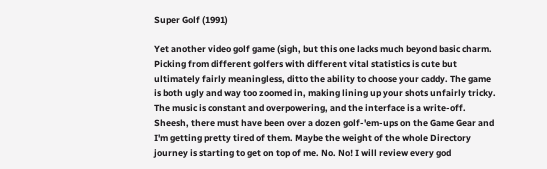Super Golf (1991)

Yet another video golf game (sigh, but this one lacks much beyond basic charm. Picking from different golfers with different vital statistics is cute but ultimately fairly meaningless, ditto the ability to choose your caddy. The game is both ugly and way too zoomed in, making lining up your shots unfairly tricky. The music is constant and overpowering, and the interface is a write-off. Sheesh, there must have been over a dozen golf-'em-ups on the Game Gear and I'm getting pretty tired of them. Maybe the weight of the whole Directory journey is starting to get on top of me. No. No! I will review every god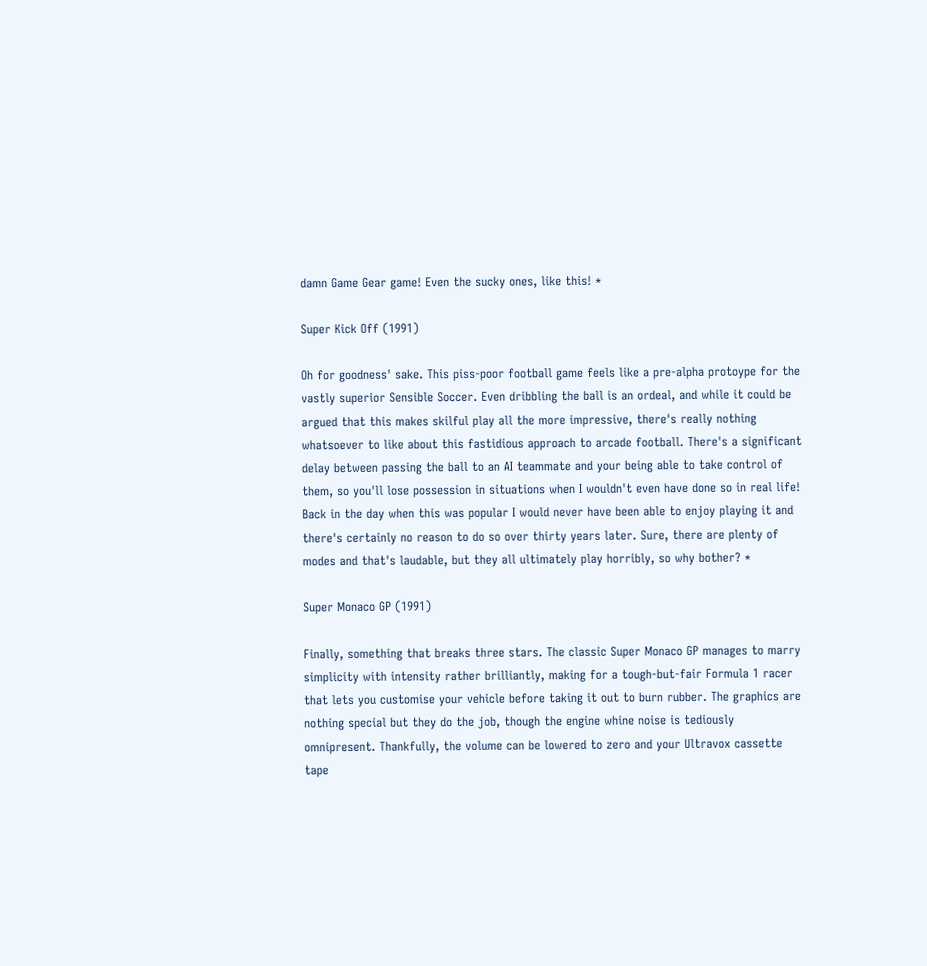damn Game Gear game! Even the sucky ones, like this! *

Super Kick Off (1991)

Oh for goodness' sake. This piss-poor football game feels like a pre-alpha protoype for the vastly superior Sensible Soccer. Even dribbling the ball is an ordeal, and while it could be argued that this makes skilful play all the more impressive, there's really nothing whatsoever to like about this fastidious approach to arcade football. There's a significant delay between passing the ball to an AI teammate and your being able to take control of them, so you'll lose possession in situations when I wouldn't even have done so in real life! Back in the day when this was popular I would never have been able to enjoy playing it and there's certainly no reason to do so over thirty years later. Sure, there are plenty of modes and that's laudable, but they all ultimately play horribly, so why bother? *

Super Monaco GP (1991)

Finally, something that breaks three stars. The classic Super Monaco GP manages to marry simplicity with intensity rather brilliantly, making for a tough-but-fair Formula 1 racer that lets you customise your vehicle before taking it out to burn rubber. The graphics are nothing special but they do the job, though the engine whine noise is tediously omnipresent. Thankfully, the volume can be lowered to zero and your Ultravox cassette tape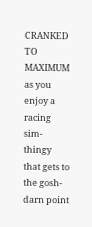CRANKED TO MAXIMUM as you enjoy a racing sim-thingy that gets to the gosh-darn point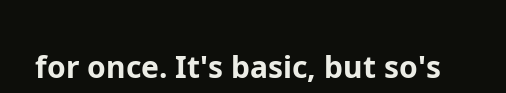for once. It's basic, but so's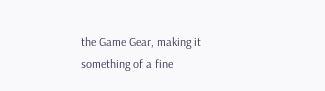the Game Gear, making it something of a fine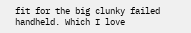fit for the big clunky failed handheld. Which I love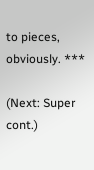to pieces, obviously. ***

(Next: Super cont.)